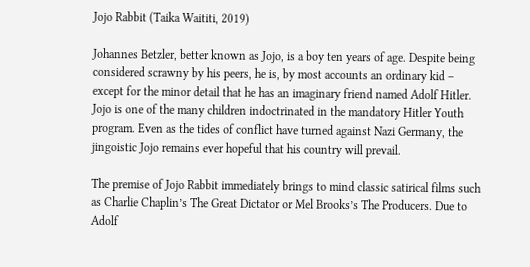Jojo Rabbit (Taika Waititi, 2019)

Johannes Betzler, better known as Jojo, is a boy ten years of age. Despite being considered scrawny by his peers, he is, by most accounts an ordinary kid – except for the minor detail that he has an imaginary friend named Adolf Hitler. Jojo is one of the many children indoctrinated in the mandatory Hitler Youth program. Even as the tides of conflict have turned against Nazi Germany, the jingoistic Jojo remains ever hopeful that his country will prevail.

The premise of Jojo Rabbit immediately brings to mind classic satirical films such as Charlie Chaplin’s The Great Dictator or Mel Brooks’s The Producers. Due to Adolf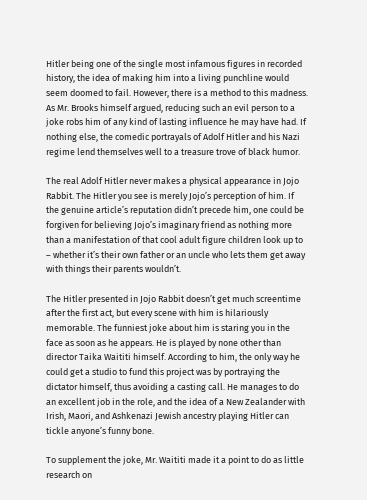Hitler being one of the single most infamous figures in recorded history, the idea of making him into a living punchline would seem doomed to fail. However, there is a method to this madness. As Mr. Brooks himself argued, reducing such an evil person to a joke robs him of any kind of lasting influence he may have had. If nothing else, the comedic portrayals of Adolf Hitler and his Nazi regime lend themselves well to a treasure trove of black humor.

The real Adolf Hitler never makes a physical appearance in Jojo Rabbit. The Hitler you see is merely Jojo’s perception of him. If the genuine article’s reputation didn’t precede him, one could be forgiven for believing Jojo’s imaginary friend as nothing more than a manifestation of that cool adult figure children look up to – whether it’s their own father or an uncle who lets them get away with things their parents wouldn’t.

The Hitler presented in Jojo Rabbit doesn’t get much screentime after the first act, but every scene with him is hilariously memorable. The funniest joke about him is staring you in the face as soon as he appears. He is played by none other than director Taika Waititi himself. According to him, the only way he could get a studio to fund this project was by portraying the dictator himself, thus avoiding a casting call. He manages to do an excellent job in the role, and the idea of a New Zealander with Irish, Maori, and Ashkenazi Jewish ancestry playing Hitler can tickle anyone’s funny bone.

To supplement the joke, Mr. Waititi made it a point to do as little research on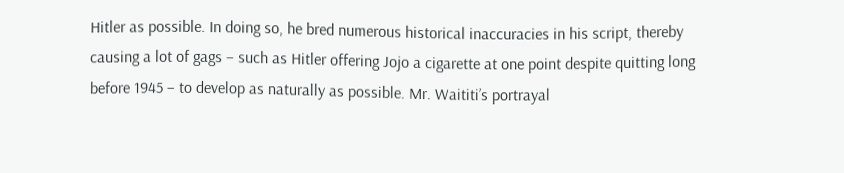Hitler as possible. In doing so, he bred numerous historical inaccuracies in his script, thereby causing a lot of gags – such as Hitler offering Jojo a cigarette at one point despite quitting long before 1945 – to develop as naturally as possible. Mr. Waititi’s portrayal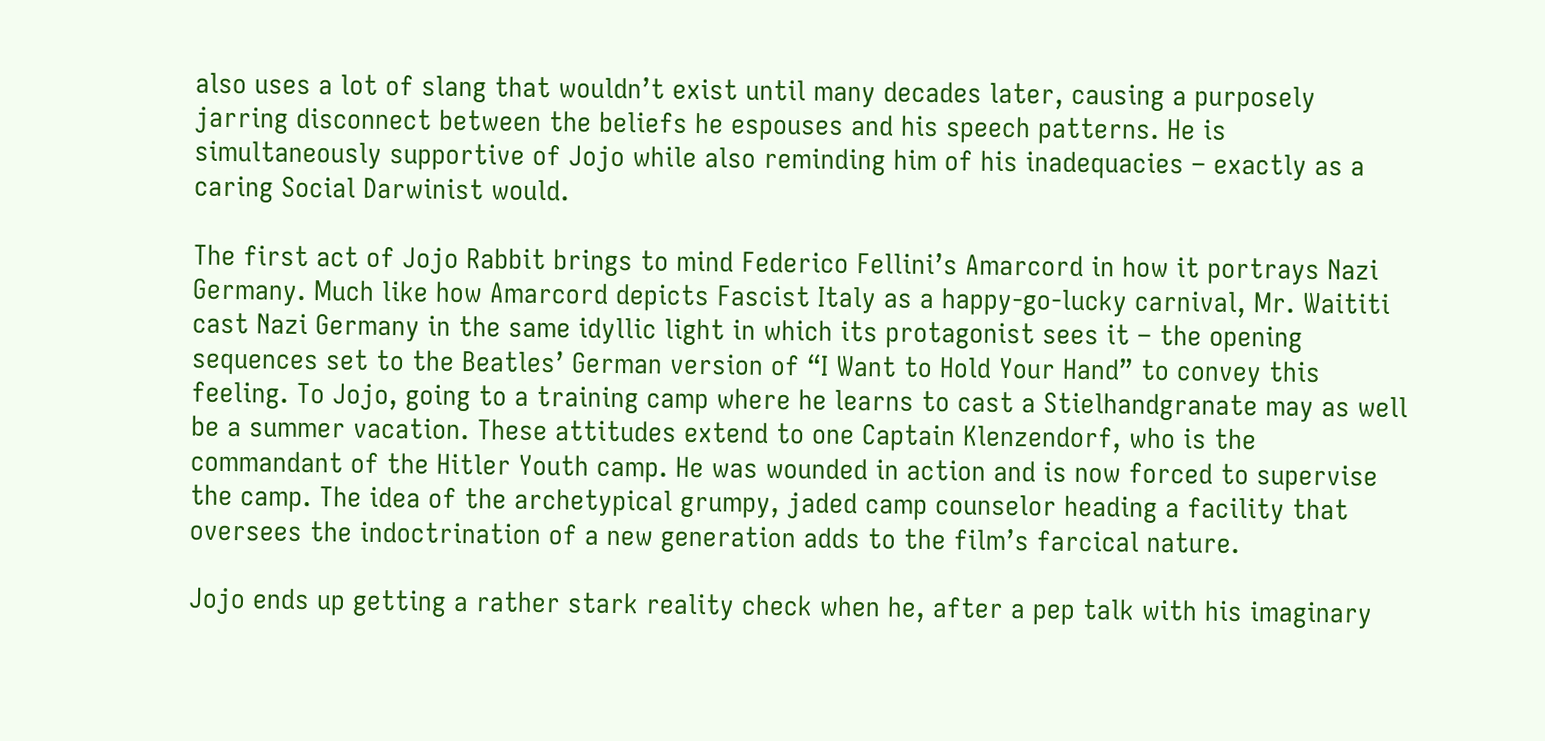also uses a lot of slang that wouldn’t exist until many decades later, causing a purposely jarring disconnect between the beliefs he espouses and his speech patterns. He is simultaneously supportive of Jojo while also reminding him of his inadequacies – exactly as a caring Social Darwinist would.

The first act of Jojo Rabbit brings to mind Federico Fellini’s Amarcord in how it portrays Nazi Germany. Much like how Amarcord depicts Fascist Italy as a happy-go-lucky carnival, Mr. Waititi cast Nazi Germany in the same idyllic light in which its protagonist sees it – the opening sequences set to the Beatles’ German version of “I Want to Hold Your Hand” to convey this feeling. To Jojo, going to a training camp where he learns to cast a Stielhandgranate may as well be a summer vacation. These attitudes extend to one Captain Klenzendorf, who is the commandant of the Hitler Youth camp. He was wounded in action and is now forced to supervise the camp. The idea of the archetypical grumpy, jaded camp counselor heading a facility that oversees the indoctrination of a new generation adds to the film’s farcical nature.

Jojo ends up getting a rather stark reality check when he, after a pep talk with his imaginary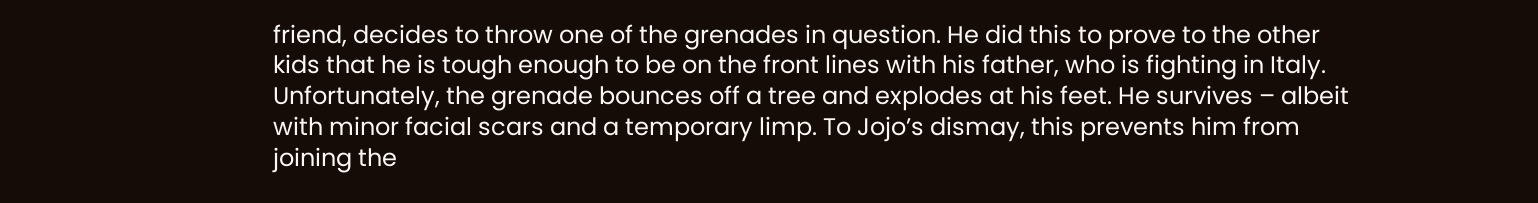friend, decides to throw one of the grenades in question. He did this to prove to the other kids that he is tough enough to be on the front lines with his father, who is fighting in Italy. Unfortunately, the grenade bounces off a tree and explodes at his feet. He survives – albeit with minor facial scars and a temporary limp. To Jojo’s dismay, this prevents him from joining the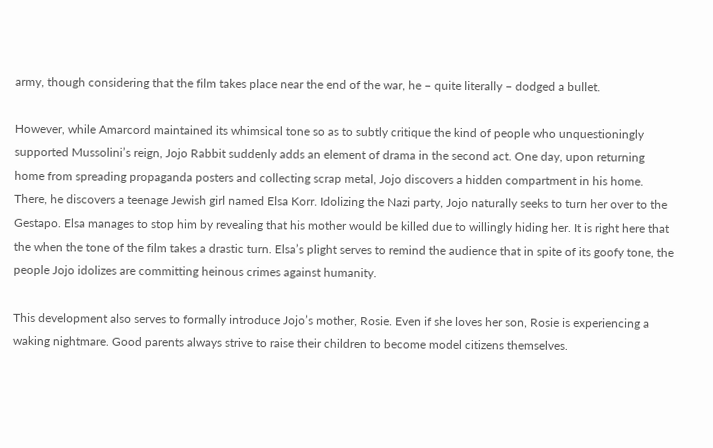army, though considering that the film takes place near the end of the war, he – quite literally – dodged a bullet.

However, while Amarcord maintained its whimsical tone so as to subtly critique the kind of people who unquestioningly supported Mussolini’s reign, Jojo Rabbit suddenly adds an element of drama in the second act. One day, upon returning home from spreading propaganda posters and collecting scrap metal, Jojo discovers a hidden compartment in his home. There, he discovers a teenage Jewish girl named Elsa Korr. Idolizing the Nazi party, Jojo naturally seeks to turn her over to the Gestapo. Elsa manages to stop him by revealing that his mother would be killed due to willingly hiding her. It is right here that the when the tone of the film takes a drastic turn. Elsa’s plight serves to remind the audience that in spite of its goofy tone, the people Jojo idolizes are committing heinous crimes against humanity.

This development also serves to formally introduce Jojo’s mother, Rosie. Even if she loves her son, Rosie is experiencing a waking nightmare. Good parents always strive to raise their children to become model citizens themselves.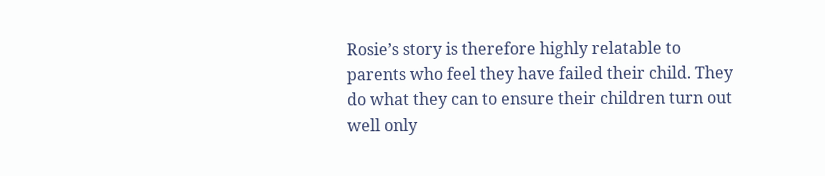Rosie’s story is therefore highly relatable to parents who feel they have failed their child. They do what they can to ensure their children turn out well only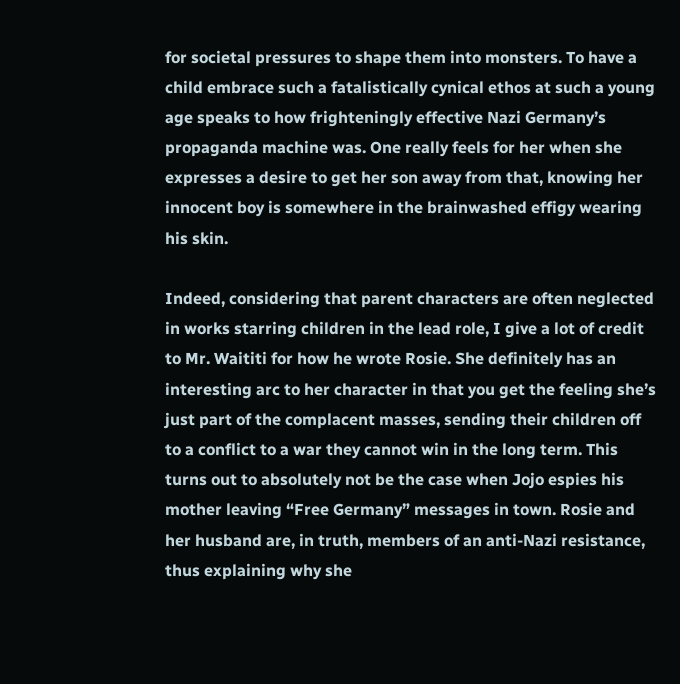for societal pressures to shape them into monsters. To have a child embrace such a fatalistically cynical ethos at such a young age speaks to how frighteningly effective Nazi Germany’s propaganda machine was. One really feels for her when she expresses a desire to get her son away from that, knowing her innocent boy is somewhere in the brainwashed effigy wearing his skin.

Indeed, considering that parent characters are often neglected in works starring children in the lead role, I give a lot of credit to Mr. Waititi for how he wrote Rosie. She definitely has an interesting arc to her character in that you get the feeling she’s just part of the complacent masses, sending their children off to a conflict to a war they cannot win in the long term. This turns out to absolutely not be the case when Jojo espies his mother leaving “Free Germany” messages in town. Rosie and her husband are, in truth, members of an anti-Nazi resistance, thus explaining why she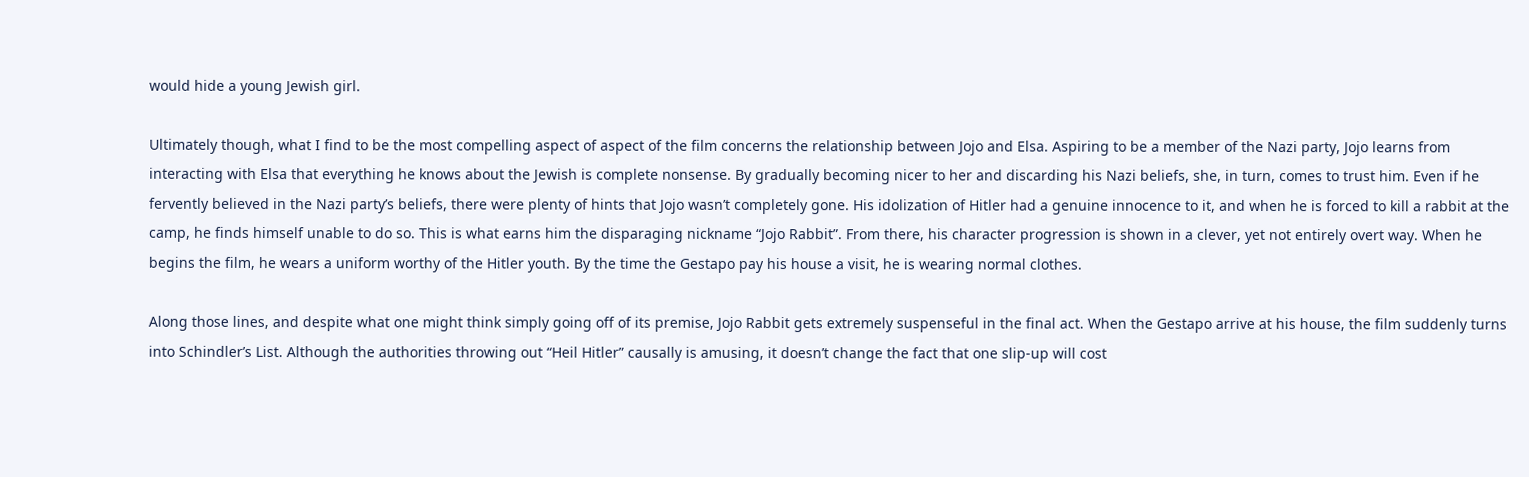would hide a young Jewish girl.

Ultimately though, what I find to be the most compelling aspect of aspect of the film concerns the relationship between Jojo and Elsa. Aspiring to be a member of the Nazi party, Jojo learns from interacting with Elsa that everything he knows about the Jewish is complete nonsense. By gradually becoming nicer to her and discarding his Nazi beliefs, she, in turn, comes to trust him. Even if he fervently believed in the Nazi party’s beliefs, there were plenty of hints that Jojo wasn’t completely gone. His idolization of Hitler had a genuine innocence to it, and when he is forced to kill a rabbit at the camp, he finds himself unable to do so. This is what earns him the disparaging nickname “Jojo Rabbit”. From there, his character progression is shown in a clever, yet not entirely overt way. When he begins the film, he wears a uniform worthy of the Hitler youth. By the time the Gestapo pay his house a visit, he is wearing normal clothes.

Along those lines, and despite what one might think simply going off of its premise, Jojo Rabbit gets extremely suspenseful in the final act. When the Gestapo arrive at his house, the film suddenly turns into Schindler’s List. Although the authorities throwing out “Heil Hitler” causally is amusing, it doesn’t change the fact that one slip-up will cost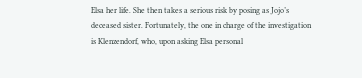Elsa her life. She then takes a serious risk by posing as Jojo’s deceased sister. Fortunately, the one in charge of the investigation is Klenzendorf, who, upon asking Elsa personal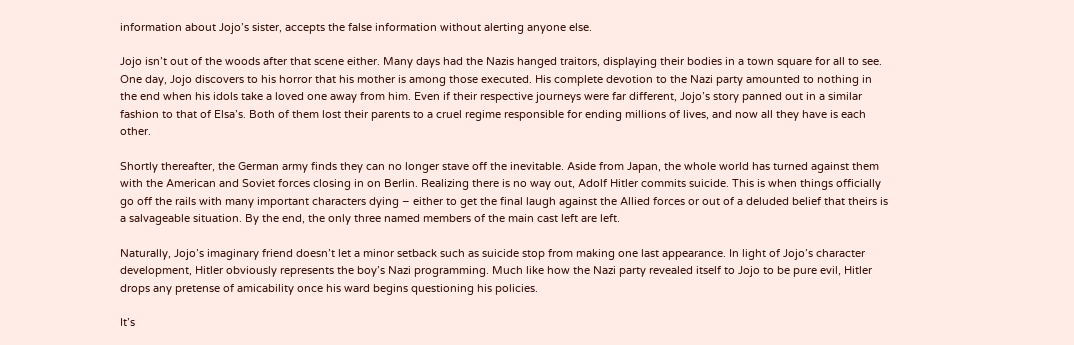information about Jojo’s sister, accepts the false information without alerting anyone else.

Jojo isn’t out of the woods after that scene either. Many days had the Nazis hanged traitors, displaying their bodies in a town square for all to see. One day, Jojo discovers to his horror that his mother is among those executed. His complete devotion to the Nazi party amounted to nothing in the end when his idols take a loved one away from him. Even if their respective journeys were far different, Jojo’s story panned out in a similar fashion to that of Elsa’s. Both of them lost their parents to a cruel regime responsible for ending millions of lives, and now all they have is each other.

Shortly thereafter, the German army finds they can no longer stave off the inevitable. Aside from Japan, the whole world has turned against them with the American and Soviet forces closing in on Berlin. Realizing there is no way out, Adolf Hitler commits suicide. This is when things officially go off the rails with many important characters dying – either to get the final laugh against the Allied forces or out of a deluded belief that theirs is a salvageable situation. By the end, the only three named members of the main cast left are left.

Naturally, Jojo’s imaginary friend doesn’t let a minor setback such as suicide stop from making one last appearance. In light of Jojo’s character development, Hitler obviously represents the boy’s Nazi programming. Much like how the Nazi party revealed itself to Jojo to be pure evil, Hitler drops any pretense of amicability once his ward begins questioning his policies.

It’s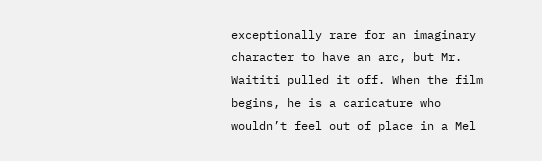exceptionally rare for an imaginary character to have an arc, but Mr. Waititi pulled it off. When the film begins, he is a caricature who wouldn’t feel out of place in a Mel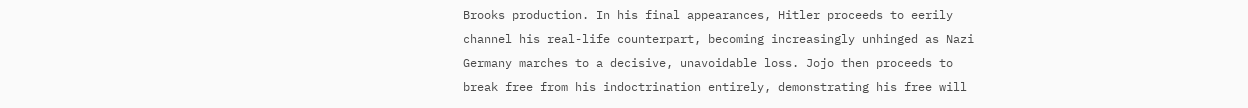Brooks production. In his final appearances, Hitler proceeds to eerily channel his real-life counterpart, becoming increasingly unhinged as Nazi Germany marches to a decisive, unavoidable loss. Jojo then proceeds to break free from his indoctrination entirely, demonstrating his free will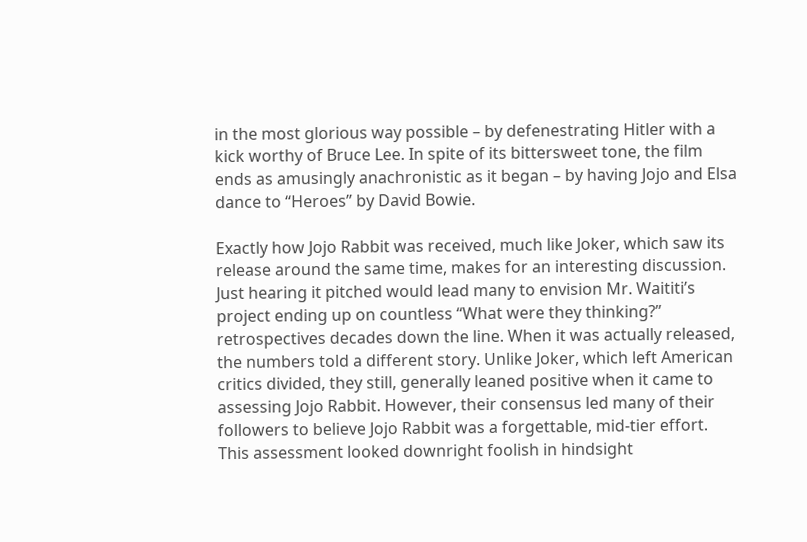in the most glorious way possible – by defenestrating Hitler with a kick worthy of Bruce Lee. In spite of its bittersweet tone, the film ends as amusingly anachronistic as it began – by having Jojo and Elsa dance to “Heroes” by David Bowie.

Exactly how Jojo Rabbit was received, much like Joker, which saw its release around the same time, makes for an interesting discussion. Just hearing it pitched would lead many to envision Mr. Waititi’s project ending up on countless “What were they thinking?” retrospectives decades down the line. When it was actually released, the numbers told a different story. Unlike Joker, which left American critics divided, they still, generally leaned positive when it came to assessing Jojo Rabbit. However, their consensus led many of their followers to believe Jojo Rabbit was a forgettable, mid-tier effort. This assessment looked downright foolish in hindsight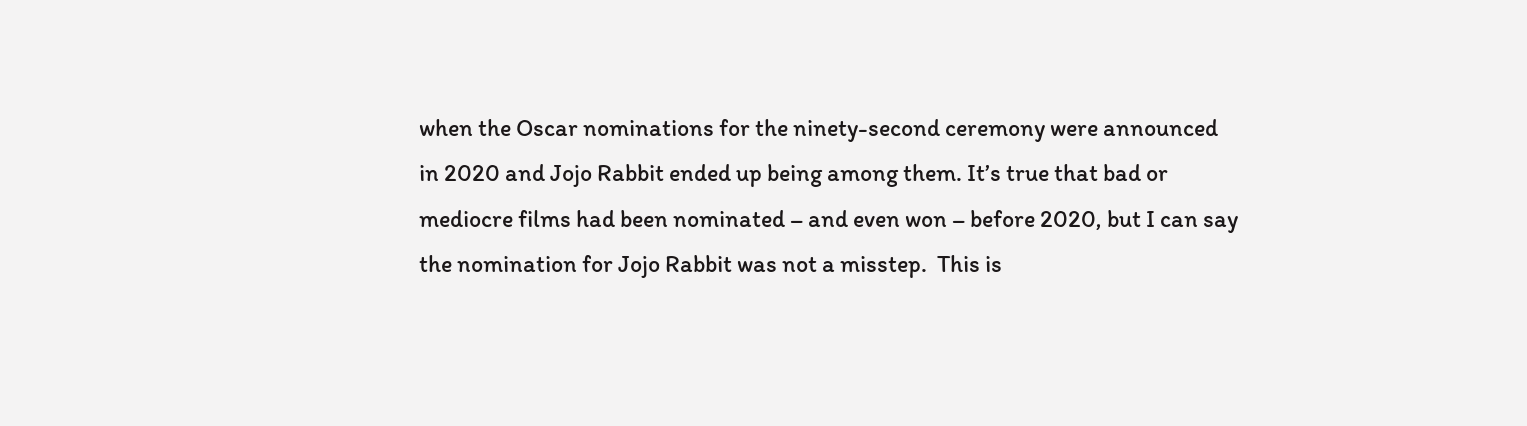when the Oscar nominations for the ninety-second ceremony were announced in 2020 and Jojo Rabbit ended up being among them. It’s true that bad or mediocre films had been nominated – and even won – before 2020, but I can say the nomination for Jojo Rabbit was not a misstep.  This is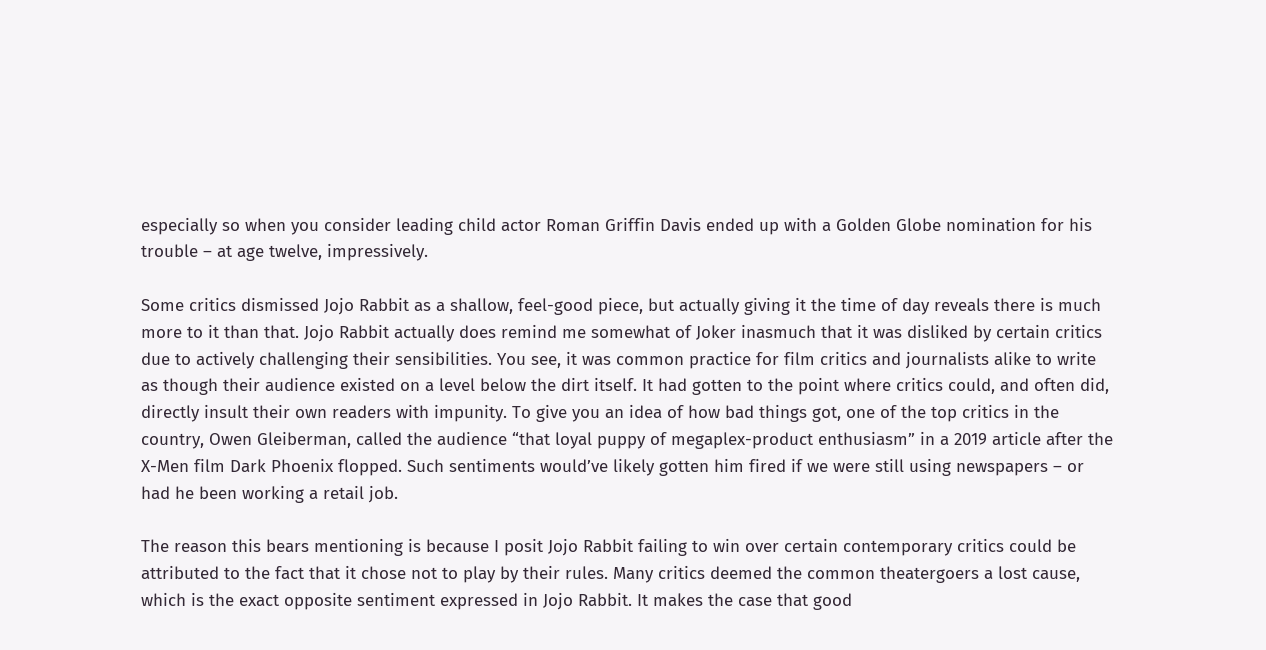especially so when you consider leading child actor Roman Griffin Davis ended up with a Golden Globe nomination for his trouble – at age twelve, impressively.

Some critics dismissed Jojo Rabbit as a shallow, feel-good piece, but actually giving it the time of day reveals there is much more to it than that. Jojo Rabbit actually does remind me somewhat of Joker inasmuch that it was disliked by certain critics due to actively challenging their sensibilities. You see, it was common practice for film critics and journalists alike to write as though their audience existed on a level below the dirt itself. It had gotten to the point where critics could, and often did, directly insult their own readers with impunity. To give you an idea of how bad things got, one of the top critics in the country, Owen Gleiberman, called the audience “that loyal puppy of megaplex-product enthusiasm” in a 2019 article after the X-Men film Dark Phoenix flopped. Such sentiments would’ve likely gotten him fired if we were still using newspapers – or had he been working a retail job.

The reason this bears mentioning is because I posit Jojo Rabbit failing to win over certain contemporary critics could be attributed to the fact that it chose not to play by their rules. Many critics deemed the common theatergoers a lost cause, which is the exact opposite sentiment expressed in Jojo Rabbit. It makes the case that good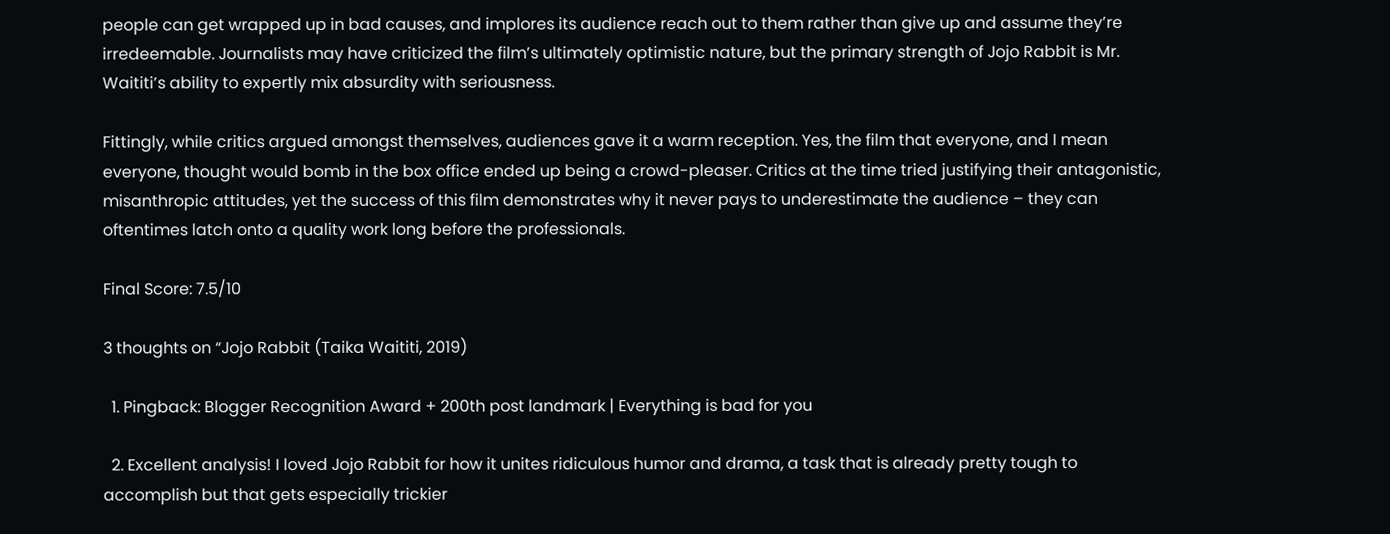people can get wrapped up in bad causes, and implores its audience reach out to them rather than give up and assume they’re irredeemable. Journalists may have criticized the film’s ultimately optimistic nature, but the primary strength of Jojo Rabbit is Mr. Waititi’s ability to expertly mix absurdity with seriousness.

Fittingly, while critics argued amongst themselves, audiences gave it a warm reception. Yes, the film that everyone, and I mean everyone, thought would bomb in the box office ended up being a crowd-pleaser. Critics at the time tried justifying their antagonistic, misanthropic attitudes, yet the success of this film demonstrates why it never pays to underestimate the audience – they can oftentimes latch onto a quality work long before the professionals.

Final Score: 7.5/10

3 thoughts on “Jojo Rabbit (Taika Waititi, 2019)

  1. Pingback: Blogger Recognition Award + 200th post landmark | Everything is bad for you

  2. Excellent analysis! I loved Jojo Rabbit for how it unites ridiculous humor and drama, a task that is already pretty tough to accomplish but that gets especially trickier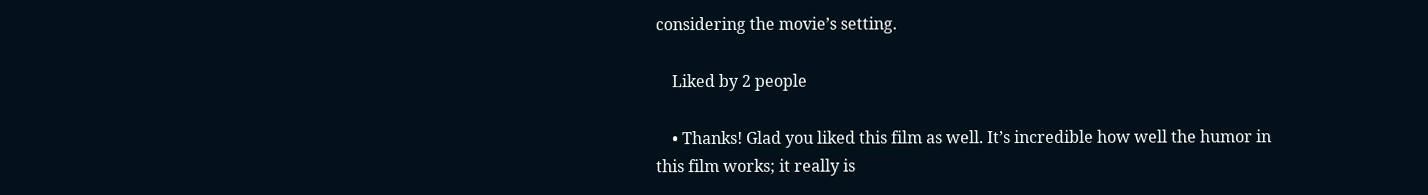considering the movie’s setting.

    Liked by 2 people

    • Thanks! Glad you liked this film as well. It’s incredible how well the humor in this film works; it really is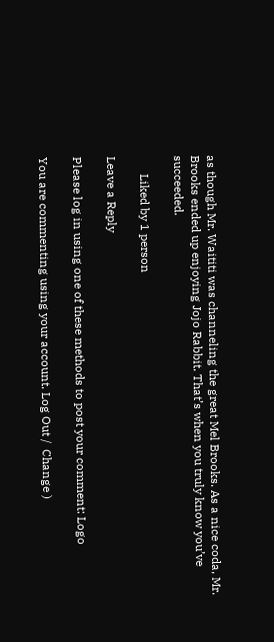as though Mr. Waititi was channeling the great Mel Brooks. As a nice coda, Mr. Brooks ended up enjoying Jojo Rabbit. That’s when you truly know you’ve succeeded.

      Liked by 1 person

Leave a Reply

Please log in using one of these methods to post your comment: Logo

You are commenting using your account. Log Out /  Change )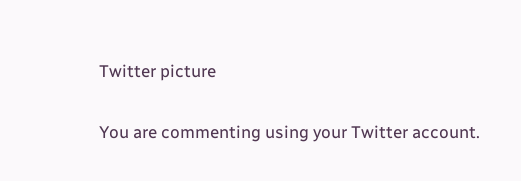Twitter picture

You are commenting using your Twitter account.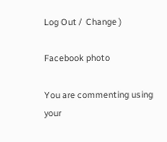Log Out /  Change )

Facebook photo

You are commenting using your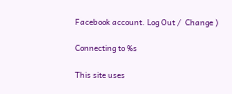Facebook account. Log Out /  Change )

Connecting to %s

This site uses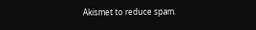Akismet to reduce spam.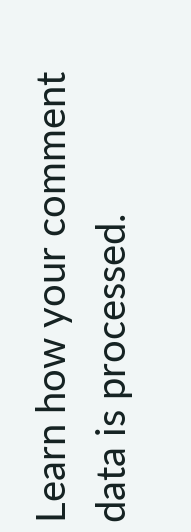Learn how your comment data is processed.